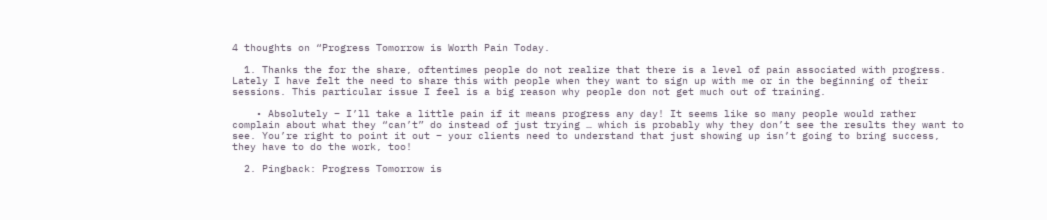4 thoughts on “Progress Tomorrow is Worth Pain Today.

  1. Thanks the for the share, oftentimes people do not realize that there is a level of pain associated with progress. Lately I have felt the need to share this with people when they want to sign up with me or in the beginning of their sessions. This particular issue I feel is a big reason why people don not get much out of training.

    • Absolutely – I’ll take a little pain if it means progress any day! It seems like so many people would rather complain about what they “can’t” do instead of just trying … which is probably why they don’t see the results they want to see. You’re right to point it out – your clients need to understand that just showing up isn’t going to bring success, they have to do the work, too!

  2. Pingback: Progress Tomorrow is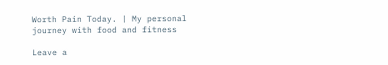Worth Pain Today. | My personal journey with food and fitness

Leave a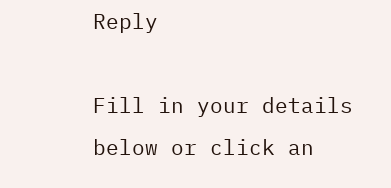Reply

Fill in your details below or click an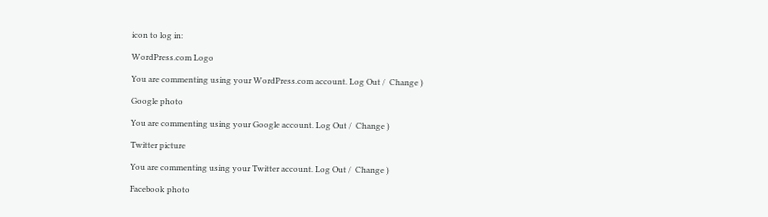icon to log in:

WordPress.com Logo

You are commenting using your WordPress.com account. Log Out /  Change )

Google photo

You are commenting using your Google account. Log Out /  Change )

Twitter picture

You are commenting using your Twitter account. Log Out /  Change )

Facebook photo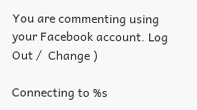You are commenting using your Facebook account. Log Out /  Change )

Connecting to %s